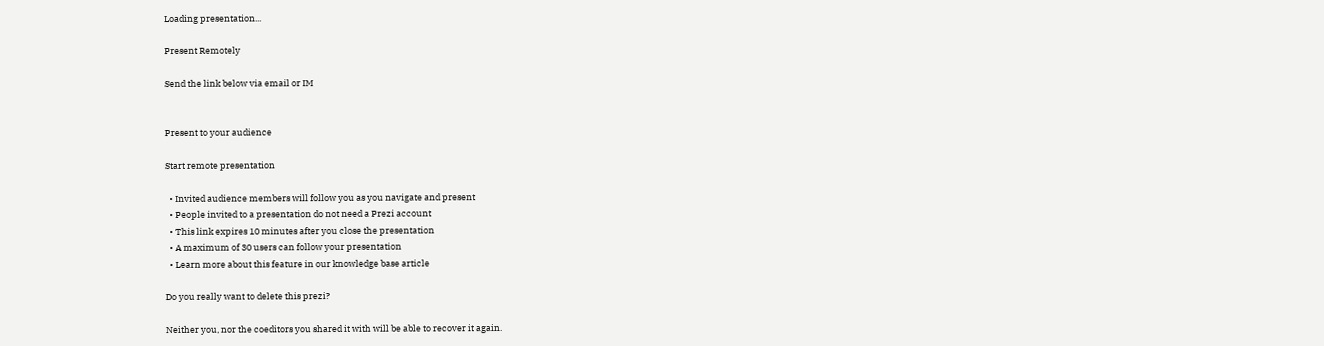Loading presentation...

Present Remotely

Send the link below via email or IM


Present to your audience

Start remote presentation

  • Invited audience members will follow you as you navigate and present
  • People invited to a presentation do not need a Prezi account
  • This link expires 10 minutes after you close the presentation
  • A maximum of 30 users can follow your presentation
  • Learn more about this feature in our knowledge base article

Do you really want to delete this prezi?

Neither you, nor the coeditors you shared it with will be able to recover it again.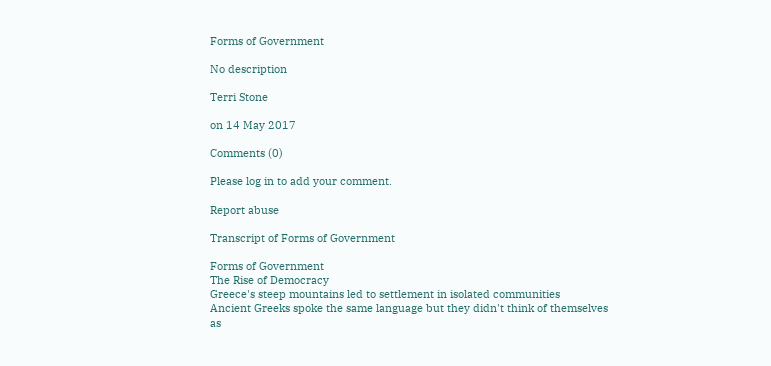Forms of Government

No description

Terri Stone

on 14 May 2017

Comments (0)

Please log in to add your comment.

Report abuse

Transcript of Forms of Government

Forms of Government
The Rise of Democracy
Greece's steep mountains led to settlement in isolated communities
Ancient Greeks spoke the same language but they didn't think of themselves as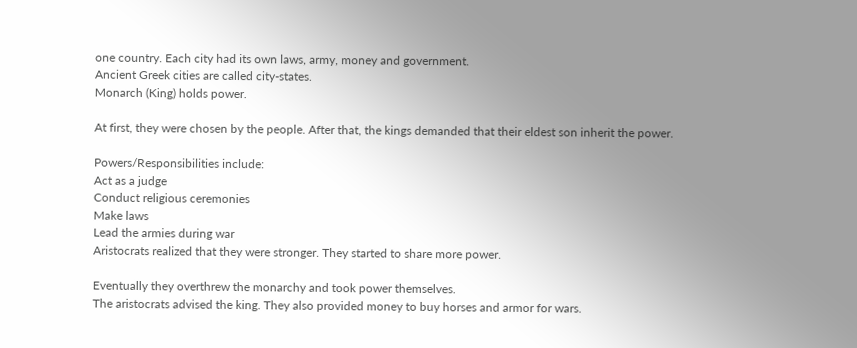one country. Each city had its own laws, army, money and government.
Ancient Greek cities are called city-states.
Monarch (King) holds power.

At first, they were chosen by the people. After that, the kings demanded that their eldest son inherit the power.

Powers/Responsibilities include:
Act as a judge
Conduct religious ceremonies
Make laws
Lead the armies during war
Aristocrats realized that they were stronger. They started to share more power.

Eventually they overthrew the monarchy and took power themselves.
The aristocrats advised the king. They also provided money to buy horses and armor for wars.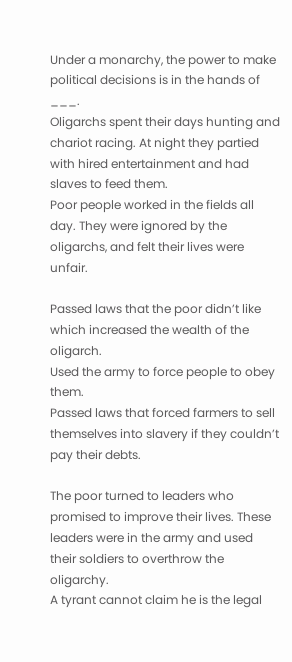Under a monarchy, the power to make political decisions is in the hands of ___.
Oligarchs spent their days hunting and
chariot racing. At night they partied with hired entertainment and had slaves to feed them.
Poor people worked in the fields all day. They were ignored by the oligarchs, and felt their lives were unfair.

Passed laws that the poor didn’t like which increased the wealth of the oligarch.
Used the army to force people to obey them.
Passed laws that forced farmers to sell themselves into slavery if they couldn’t pay their debts.

The poor turned to leaders who promised to improve their lives. These leaders were in the army and used their soldiers to overthrow the oligarchy.
A tyrant cannot claim he is the legal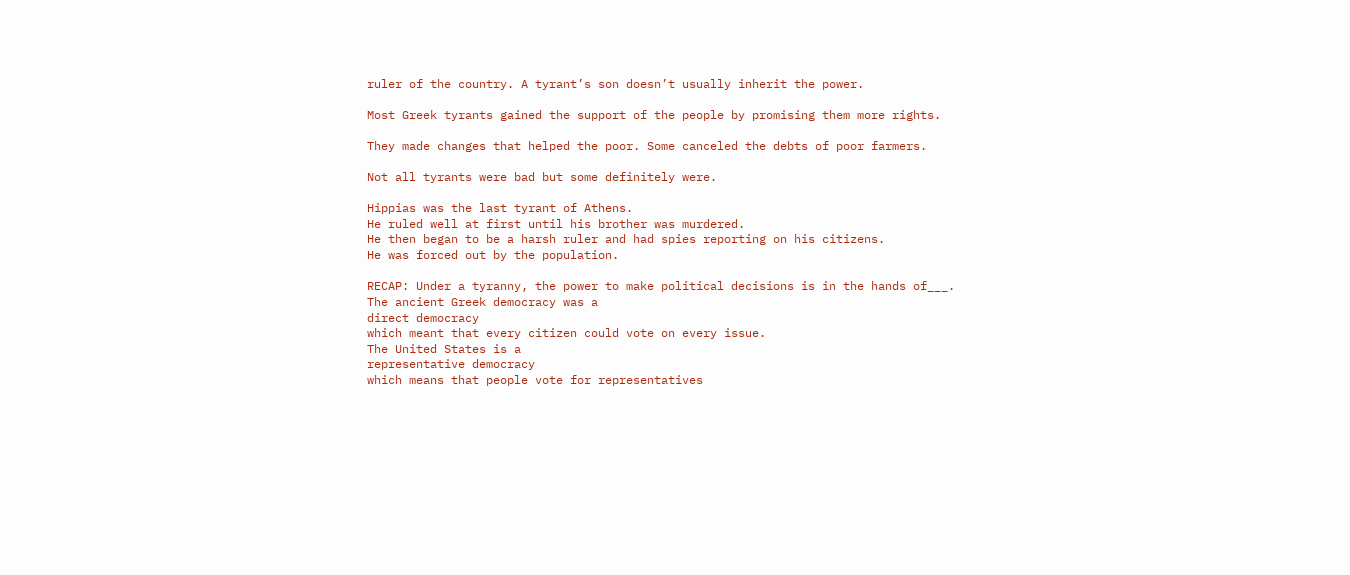ruler of the country. A tyrant’s son doesn’t usually inherit the power.

Most Greek tyrants gained the support of the people by promising them more rights.

They made changes that helped the poor. Some canceled the debts of poor farmers.

Not all tyrants were bad but some definitely were.

Hippias was the last tyrant of Athens.
He ruled well at first until his brother was murdered.
He then began to be a harsh ruler and had spies reporting on his citizens.
He was forced out by the population.

RECAP: Under a tyranny, the power to make political decisions is in the hands of___.
The ancient Greek democracy was a
direct democracy
which meant that every citizen could vote on every issue.
The United States is a
representative democracy
which means that people vote for representatives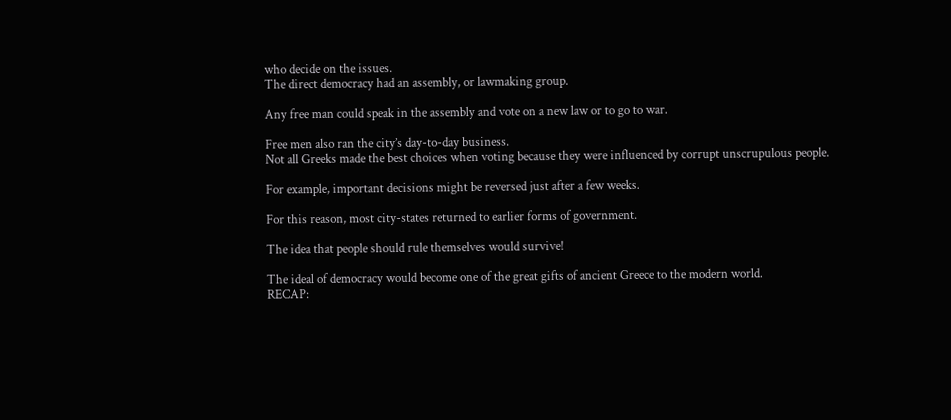who decide on the issues.
The direct democracy had an assembly, or lawmaking group.

Any free man could speak in the assembly and vote on a new law or to go to war.

Free men also ran the city’s day-to-day business.
Not all Greeks made the best choices when voting because they were influenced by corrupt unscrupulous people.

For example, important decisions might be reversed just after a few weeks.

For this reason, most city-states returned to earlier forms of government.

The idea that people should rule themselves would survive!

The ideal of democracy would become one of the great gifts of ancient Greece to the modern world.
RECAP: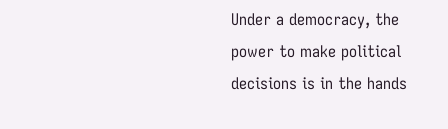Under a democracy, the power to make political decisions is in the hands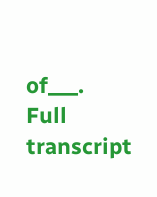of___.
Full transcript